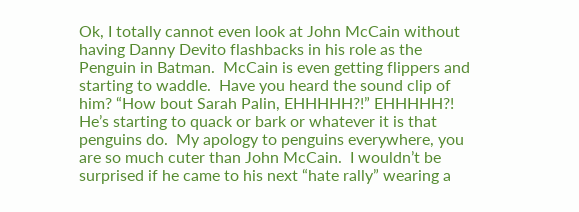Ok, I totally cannot even look at John McCain without having Danny Devito flashbacks in his role as the Penguin in Batman.  McCain is even getting flippers and starting to waddle.  Have you heard the sound clip of him? “How bout Sarah Palin, EHHHHH?!” EHHHHH?! He’s starting to quack or bark or whatever it is that penguins do.  My apology to penguins everywhere, you are so much cuter than John McCain.  I wouldn’t be surprised if he came to his next “hate rally” wearing a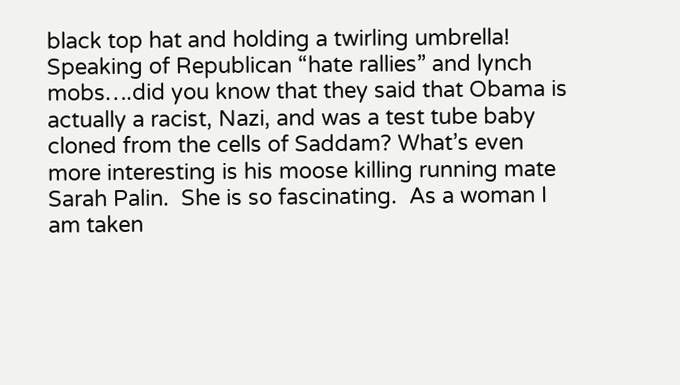black top hat and holding a twirling umbrella! Speaking of Republican “hate rallies” and lynch mobs….did you know that they said that Obama is actually a racist, Nazi, and was a test tube baby cloned from the cells of Saddam? What’s even more interesting is his moose killing running mate Sarah Palin.  She is so fascinating.  As a woman I am taken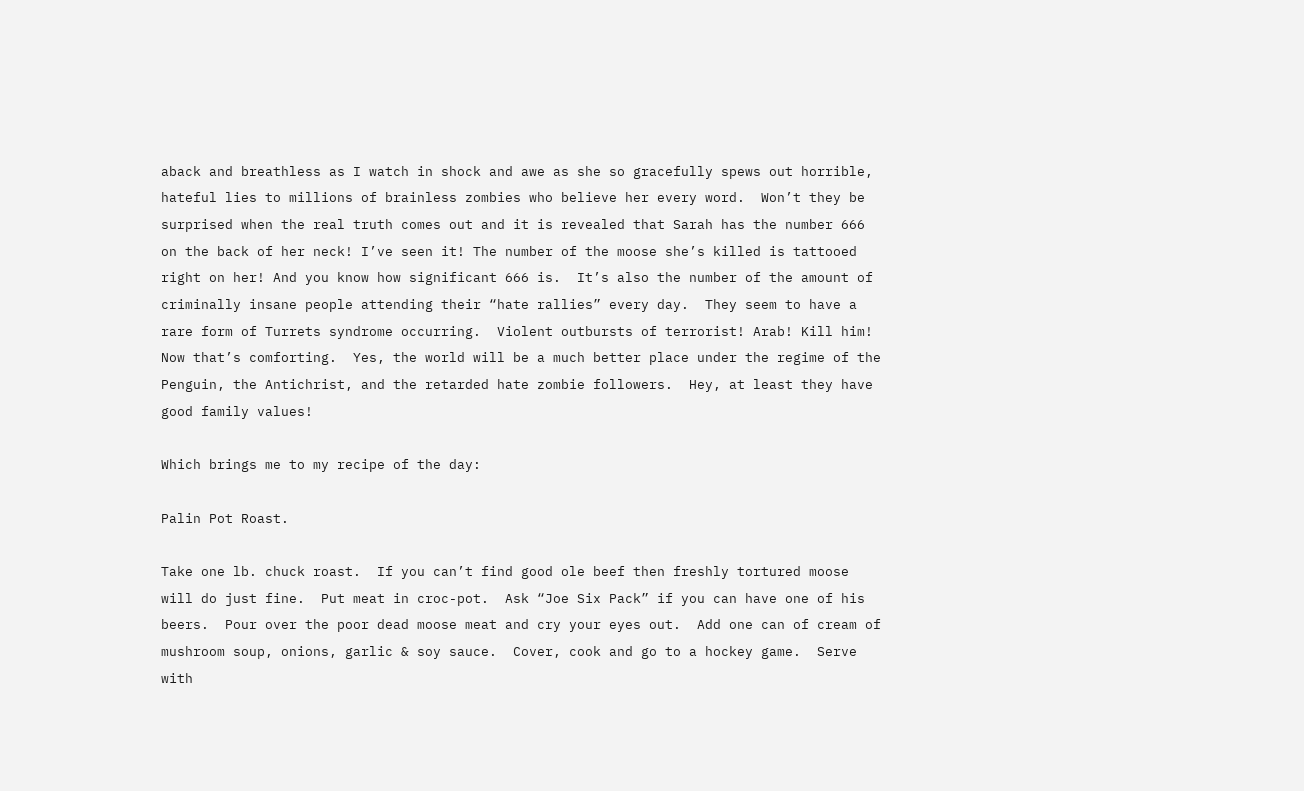aback and breathless as I watch in shock and awe as she so gracefully spews out horrible, hateful lies to millions of brainless zombies who believe her every word.  Won’t they be surprised when the real truth comes out and it is revealed that Sarah has the number 666 on the back of her neck! I’ve seen it! The number of the moose she’s killed is tattooed right on her! And you know how significant 666 is.  It’s also the number of the amount of criminally insane people attending their “hate rallies” every day.  They seem to have a rare form of Turrets syndrome occurring.  Violent outbursts of terrorist! Arab! Kill him! Now that’s comforting.  Yes, the world will be a much better place under the regime of the Penguin, the Antichrist, and the retarded hate zombie followers.  Hey, at least they have good family values!

Which brings me to my recipe of the day:

Palin Pot Roast.

Take one lb. chuck roast.  If you can’t find good ole beef then freshly tortured moose will do just fine.  Put meat in croc-pot.  Ask “Joe Six Pack” if you can have one of his beers.  Pour over the poor dead moose meat and cry your eyes out.  Add one can of cream of mushroom soup, onions, garlic & soy sauce.  Cover, cook and go to a hockey game.  Serve with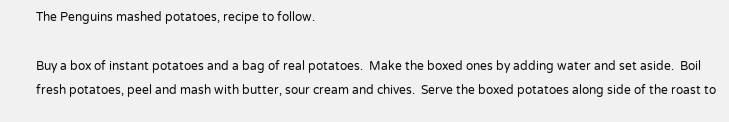The Penguins mashed potatoes, recipe to follow.

Buy a box of instant potatoes and a bag of real potatoes.  Make the boxed ones by adding water and set aside.  Boil fresh potatoes, peel and mash with butter, sour cream and chives.  Serve the boxed potatoes along side of the roast to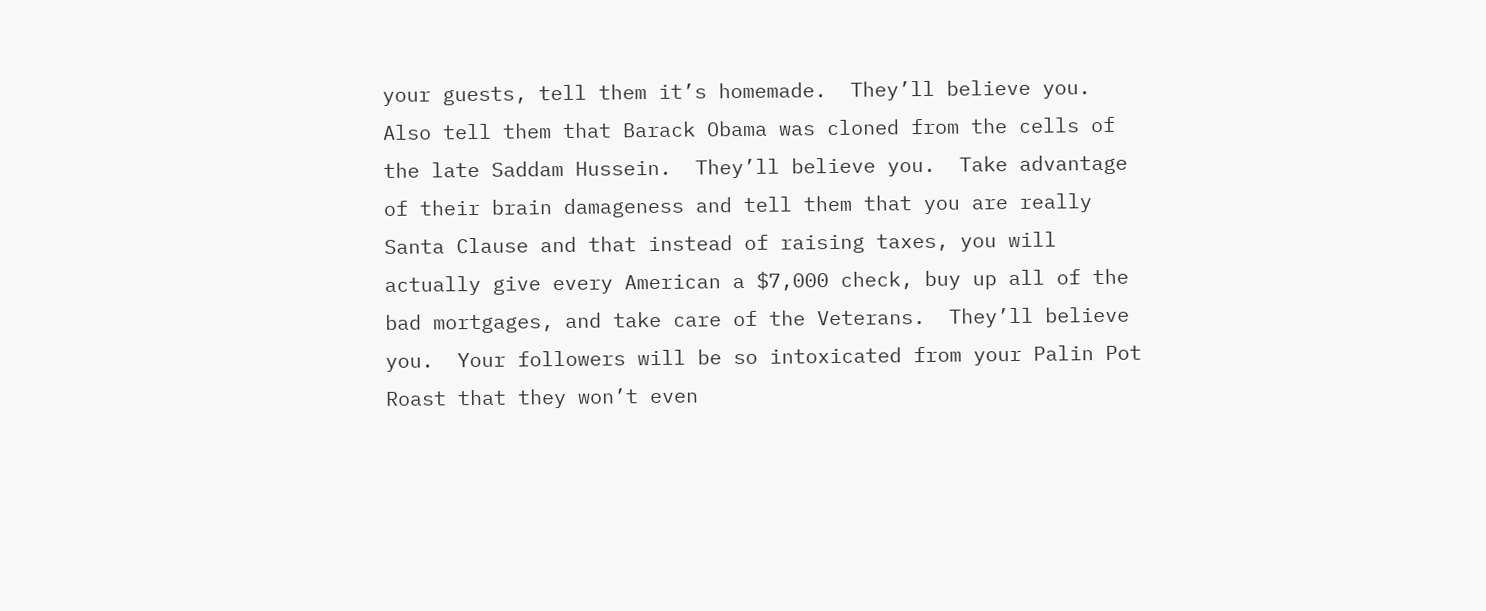your guests, tell them it’s homemade.  They’ll believe you.  Also tell them that Barack Obama was cloned from the cells of the late Saddam Hussein.  They’ll believe you.  Take advantage of their brain damageness and tell them that you are really Santa Clause and that instead of raising taxes, you will actually give every American a $7,000 check, buy up all of the bad mortgages, and take care of the Veterans.  They’ll believe you.  Your followers will be so intoxicated from your Palin Pot Roast that they won’t even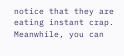notice that they are eating instant crap.  Meanwhile, you can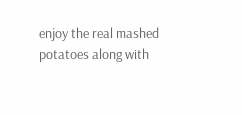enjoy the real mashed potatoes along with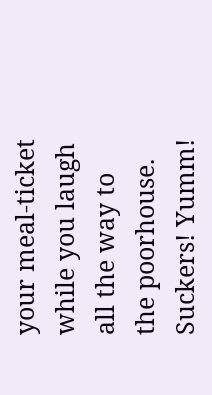your meal-ticket while you laugh all the way to the poorhouse.  Suckers! Yumm!